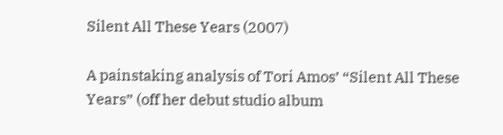Silent All These Years (2007)

A painstaking analysis of Tori Amos’ “Silent All These Years” (off her debut studio album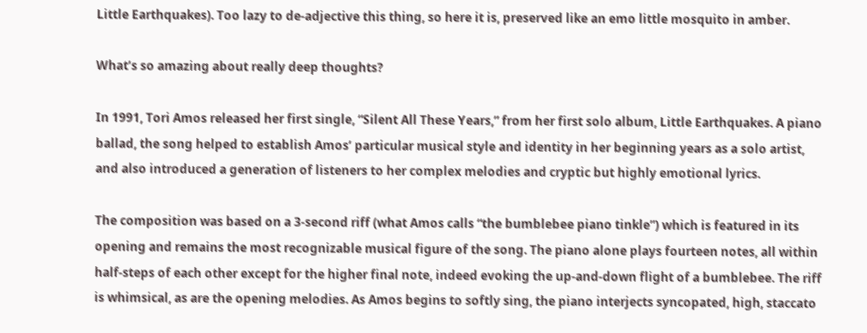Little Earthquakes). Too lazy to de-adjective this thing, so here it is, preserved like an emo little mosquito in amber.

What’s so amazing about really deep thoughts?

In 1991, Tori Amos released her first single, “Silent All These Years,” from her first solo album, Little Earthquakes. A piano ballad, the song helped to establish Amos’ particular musical style and identity in her beginning years as a solo artist, and also introduced a generation of listeners to her complex melodies and cryptic but highly emotional lyrics.

The composition was based on a 3-second riff (what Amos calls “the bumblebee piano tinkle”) which is featured in its opening and remains the most recognizable musical figure of the song. The piano alone plays fourteen notes, all within half-steps of each other except for the higher final note, indeed evoking the up-and-down flight of a bumblebee. The riff is whimsical, as are the opening melodies. As Amos begins to softly sing, the piano interjects syncopated, high, staccato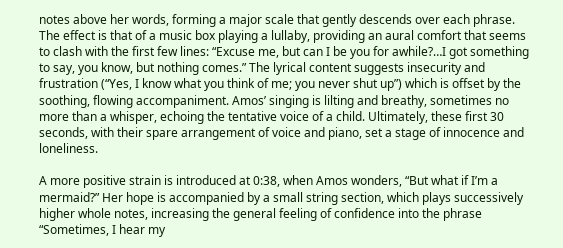notes above her words, forming a major scale that gently descends over each phrase. The effect is that of a music box playing a lullaby, providing an aural comfort that seems to clash with the first few lines: “Excuse me, but can I be you for awhile?…I got something to say, you know, but nothing comes.” The lyrical content suggests insecurity and frustration (“Yes, I know what you think of me; you never shut up”) which is offset by the soothing, flowing accompaniment. Amos’ singing is lilting and breathy, sometimes no more than a whisper, echoing the tentative voice of a child. Ultimately, these first 30 seconds, with their spare arrangement of voice and piano, set a stage of innocence and loneliness.

A more positive strain is introduced at 0:38, when Amos wonders, “But what if I’m a mermaid?” Her hope is accompanied by a small string section, which plays successively higher whole notes, increasing the general feeling of confidence into the phrase “Sometimes, I hear my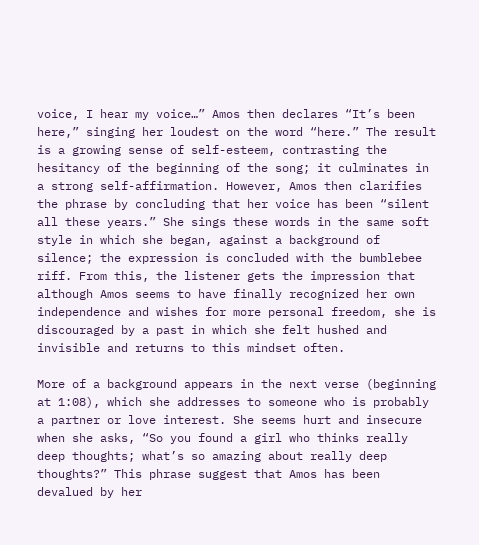voice, I hear my voice…” Amos then declares “It’s been here,” singing her loudest on the word “here.” The result is a growing sense of self-esteem, contrasting the hesitancy of the beginning of the song; it culminates in a strong self-affirmation. However, Amos then clarifies the phrase by concluding that her voice has been “silent all these years.” She sings these words in the same soft style in which she began, against a background of silence; the expression is concluded with the bumblebee riff. From this, the listener gets the impression that although Amos seems to have finally recognized her own independence and wishes for more personal freedom, she is discouraged by a past in which she felt hushed and invisible and returns to this mindset often.

More of a background appears in the next verse (beginning at 1:08), which she addresses to someone who is probably a partner or love interest. She seems hurt and insecure when she asks, “So you found a girl who thinks really deep thoughts; what’s so amazing about really deep thoughts?” This phrase suggest that Amos has been devalued by her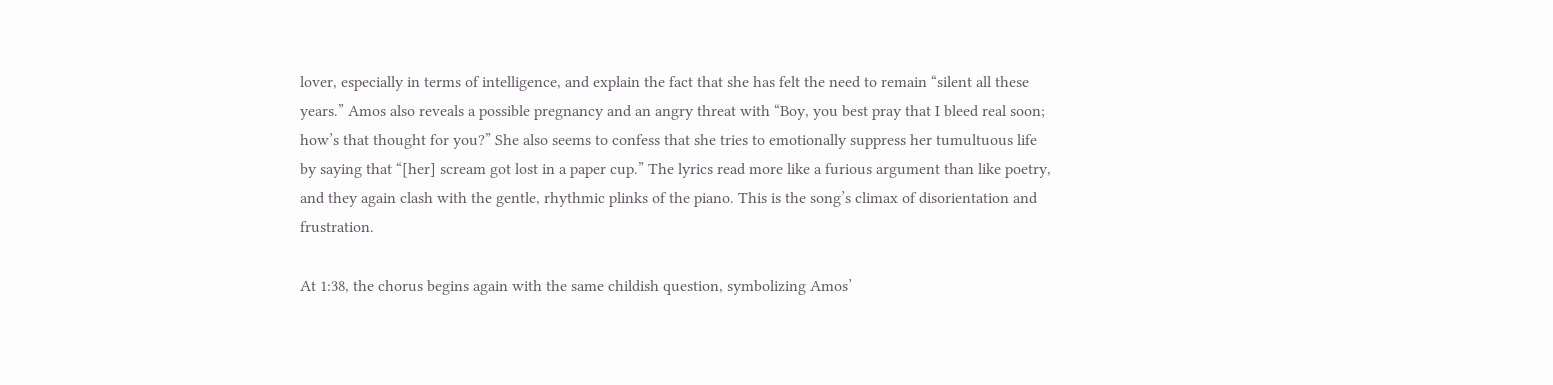lover, especially in terms of intelligence, and explain the fact that she has felt the need to remain “silent all these years.” Amos also reveals a possible pregnancy and an angry threat with “Boy, you best pray that I bleed real soon; how’s that thought for you?” She also seems to confess that she tries to emotionally suppress her tumultuous life by saying that “[her] scream got lost in a paper cup.” The lyrics read more like a furious argument than like poetry, and they again clash with the gentle, rhythmic plinks of the piano. This is the song’s climax of disorientation and frustration.

At 1:38, the chorus begins again with the same childish question, symbolizing Amos’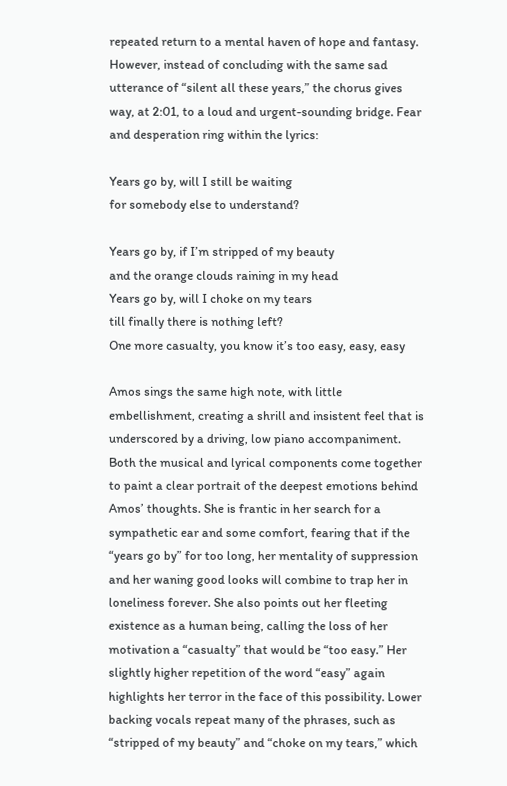repeated return to a mental haven of hope and fantasy. However, instead of concluding with the same sad utterance of “silent all these years,” the chorus gives way, at 2:01, to a loud and urgent-sounding bridge. Fear and desperation ring within the lyrics:

Years go by, will I still be waiting
for somebody else to understand?

Years go by, if I’m stripped of my beauty
and the orange clouds raining in my head
Years go by, will I choke on my tears
till finally there is nothing left?
One more casualty, you know it’s too easy, easy, easy

Amos sings the same high note, with little embellishment, creating a shrill and insistent feel that is underscored by a driving, low piano accompaniment. Both the musical and lyrical components come together to paint a clear portrait of the deepest emotions behind Amos’ thoughts. She is frantic in her search for a sympathetic ear and some comfort, fearing that if the “years go by” for too long, her mentality of suppression and her waning good looks will combine to trap her in loneliness forever. She also points out her fleeting existence as a human being, calling the loss of her motivation a “casualty” that would be “too easy.” Her slightly higher repetition of the word “easy” again highlights her terror in the face of this possibility. Lower backing vocals repeat many of the phrases, such as “stripped of my beauty” and “choke on my tears,” which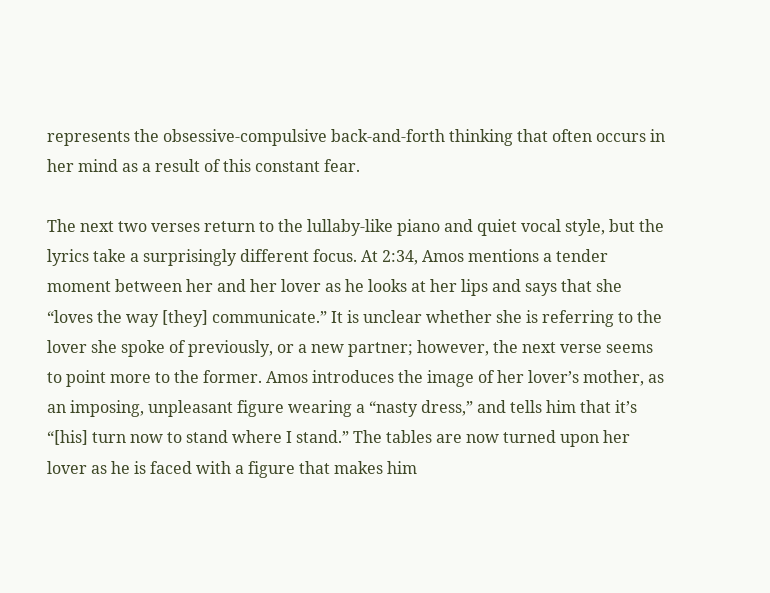represents the obsessive-compulsive back-and-forth thinking that often occurs in her mind as a result of this constant fear.

The next two verses return to the lullaby-like piano and quiet vocal style, but the lyrics take a surprisingly different focus. At 2:34, Amos mentions a tender moment between her and her lover as he looks at her lips and says that she “loves the way [they] communicate.” It is unclear whether she is referring to the lover she spoke of previously, or a new partner; however, the next verse seems to point more to the former. Amos introduces the image of her lover’s mother, as an imposing, unpleasant figure wearing a “nasty dress,” and tells him that it’s “[his] turn now to stand where I stand.” The tables are now turned upon her lover as he is faced with a figure that makes him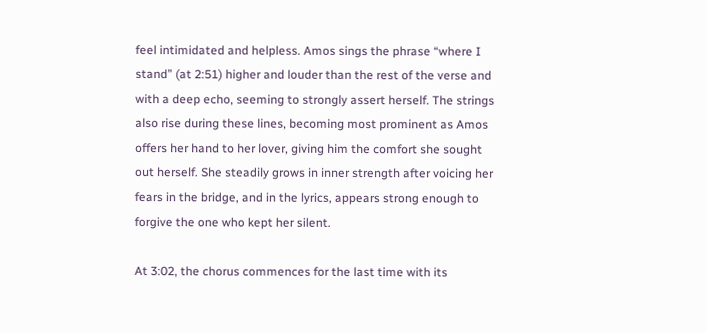feel intimidated and helpless. Amos sings the phrase “where I stand” (at 2:51) higher and louder than the rest of the verse and with a deep echo, seeming to strongly assert herself. The strings also rise during these lines, becoming most prominent as Amos offers her hand to her lover, giving him the comfort she sought out herself. She steadily grows in inner strength after voicing her fears in the bridge, and in the lyrics, appears strong enough to forgive the one who kept her silent.

At 3:02, the chorus commences for the last time with its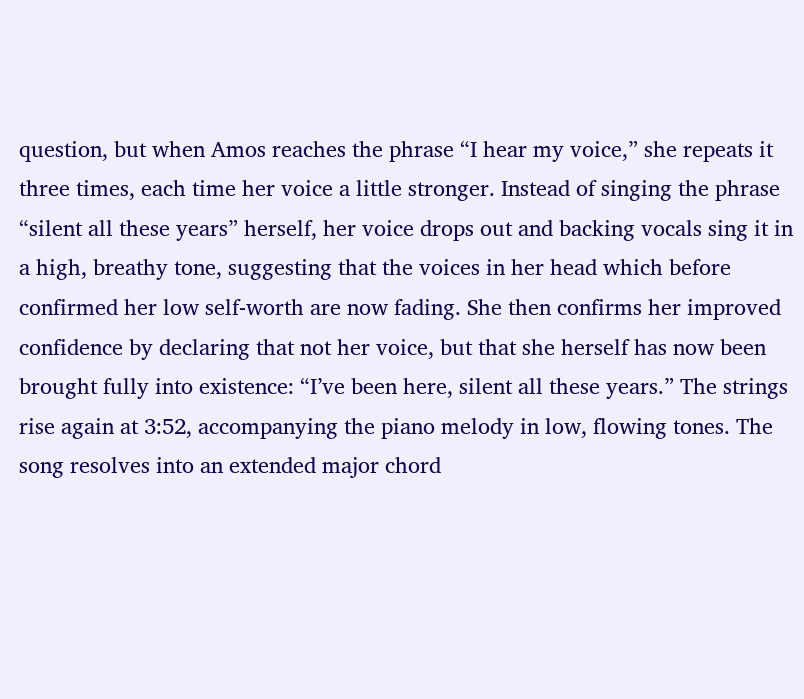question, but when Amos reaches the phrase “I hear my voice,” she repeats it three times, each time her voice a little stronger. Instead of singing the phrase “silent all these years” herself, her voice drops out and backing vocals sing it in a high, breathy tone, suggesting that the voices in her head which before confirmed her low self-worth are now fading. She then confirms her improved confidence by declaring that not her voice, but that she herself has now been brought fully into existence: “I’ve been here, silent all these years.” The strings rise again at 3:52, accompanying the piano melody in low, flowing tones. The song resolves into an extended major chord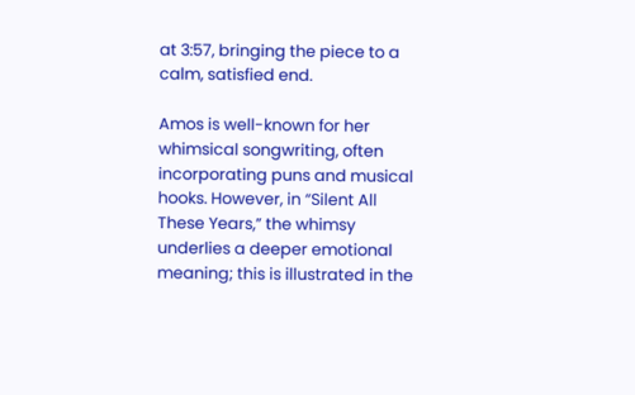at 3:57, bringing the piece to a calm, satisfied end.

Amos is well-known for her whimsical songwriting, often incorporating puns and musical hooks. However, in “Silent All These Years,” the whimsy underlies a deeper emotional meaning; this is illustrated in the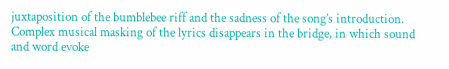juxtaposition of the bumblebee riff and the sadness of the song’s introduction. Complex musical masking of the lyrics disappears in the bridge, in which sound and word evoke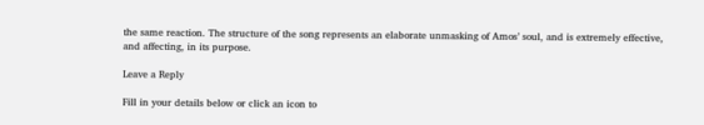the same reaction. The structure of the song represents an elaborate unmasking of Amos’ soul, and is extremely effective, and affecting, in its purpose.

Leave a Reply

Fill in your details below or click an icon to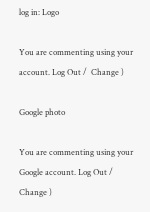log in: Logo

You are commenting using your account. Log Out /  Change )

Google photo

You are commenting using your Google account. Log Out /  Change )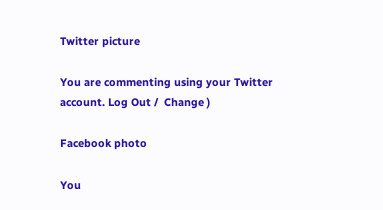Twitter picture

You are commenting using your Twitter account. Log Out /  Change )

Facebook photo

You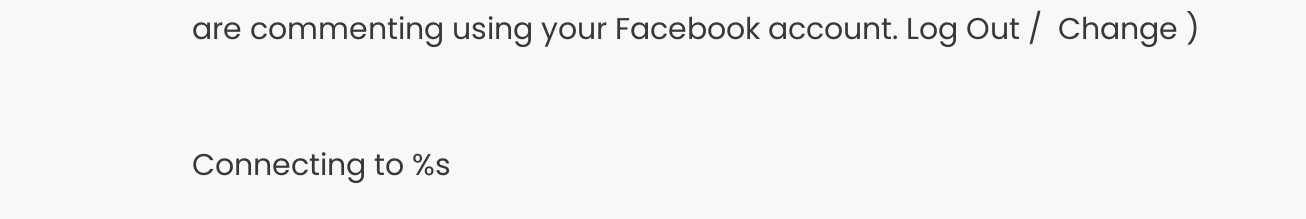are commenting using your Facebook account. Log Out /  Change )

Connecting to %s